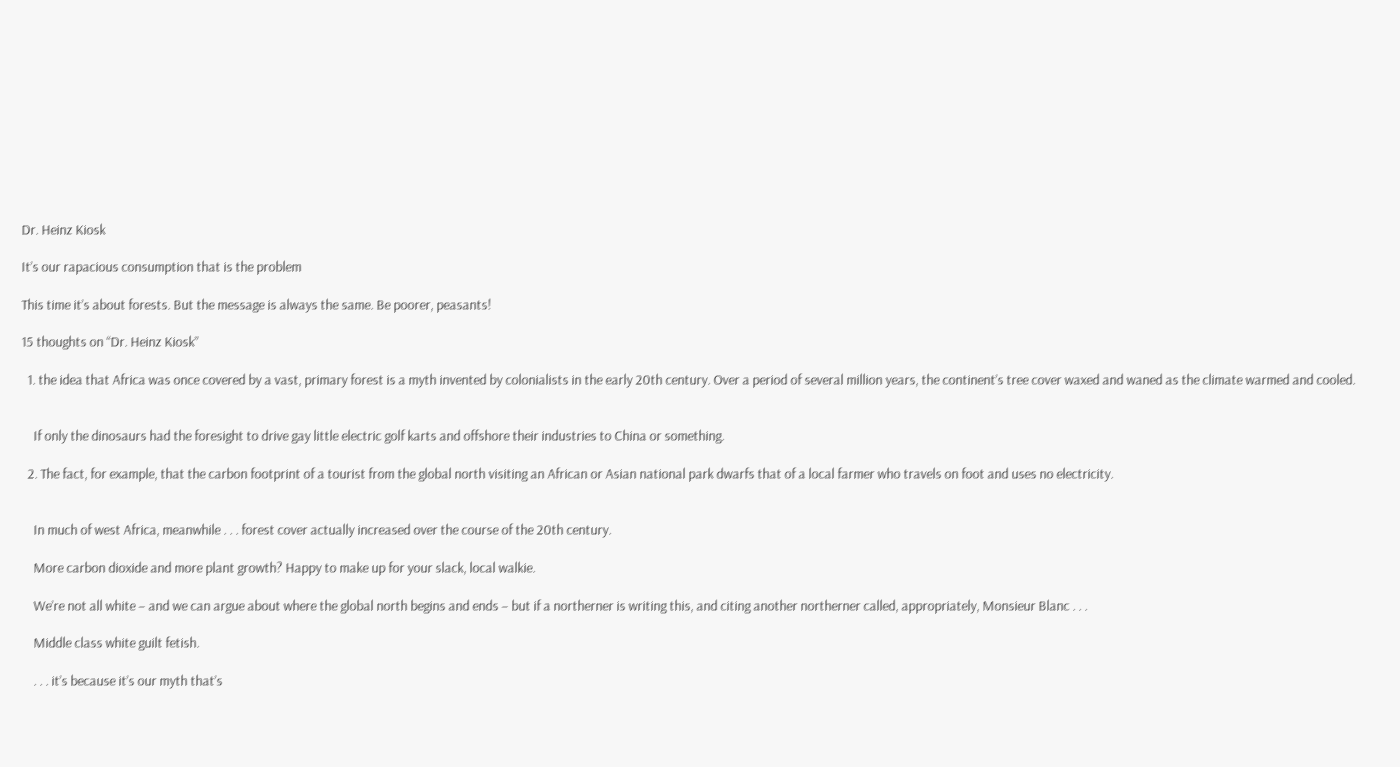Dr. Heinz Kiosk

It’s our rapacious consumption that is the problem

This time it’s about forests. But the message is always the same. Be poorer, peasants!

15 thoughts on “Dr. Heinz Kiosk”

  1. the idea that Africa was once covered by a vast, primary forest is a myth invented by colonialists in the early 20th century. Over a period of several million years, the continent’s tree cover waxed and waned as the climate warmed and cooled.


    If only the dinosaurs had the foresight to drive gay little electric golf karts and offshore their industries to China or something.

  2. The fact, for example, that the carbon footprint of a tourist from the global north visiting an African or Asian national park dwarfs that of a local farmer who travels on foot and uses no electricity.


    In much of west Africa, meanwhile . . . forest cover actually increased over the course of the 20th century.

    More carbon dioxide and more plant growth? Happy to make up for your slack, local walkie.

    We’re not all white – and we can argue about where the global north begins and ends – but if a northerner is writing this, and citing another northerner called, appropriately, Monsieur Blanc . . .

    Middle class white guilt fetish.

    . . . it’s because it’s our myth that’s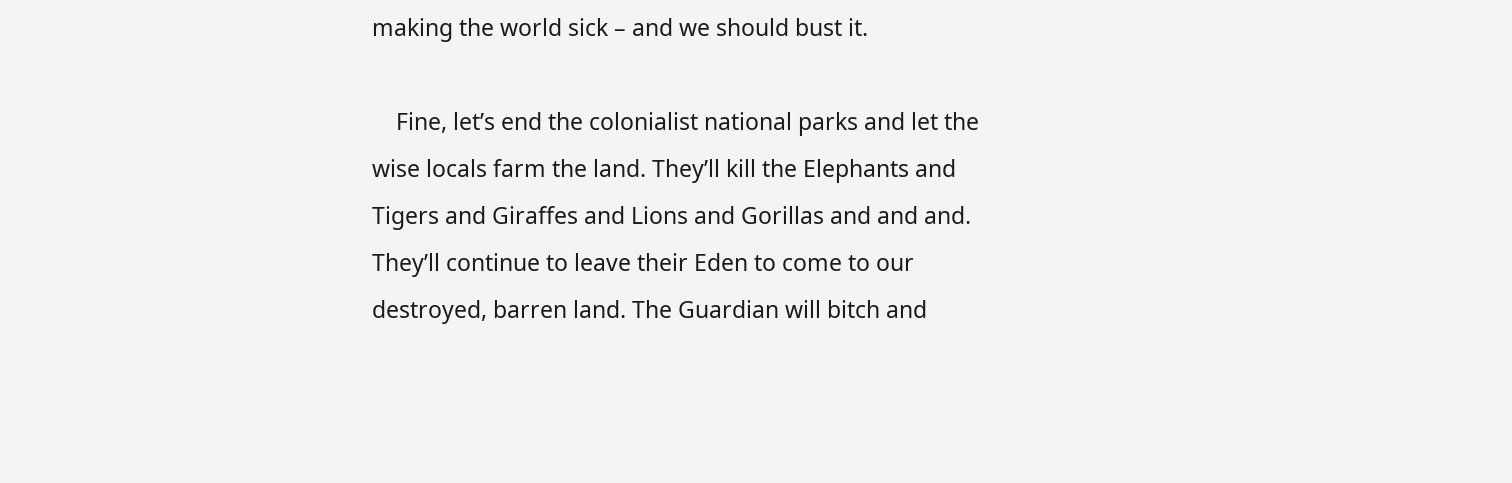making the world sick – and we should bust it.

    Fine, let’s end the colonialist national parks and let the wise locals farm the land. They’ll kill the Elephants and Tigers and Giraffes and Lions and Gorillas and and and. They’ll continue to leave their Eden to come to our destroyed, barren land. The Guardian will bitch and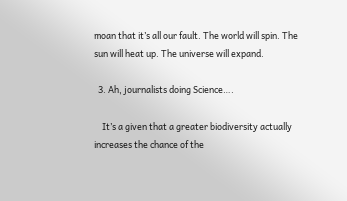moan that it’s all our fault. The world will spin. The sun will heat up. The universe will expand.

  3. Ah, journalists doing Science….

    It’s a given that a greater biodiversity actually increases the chance of the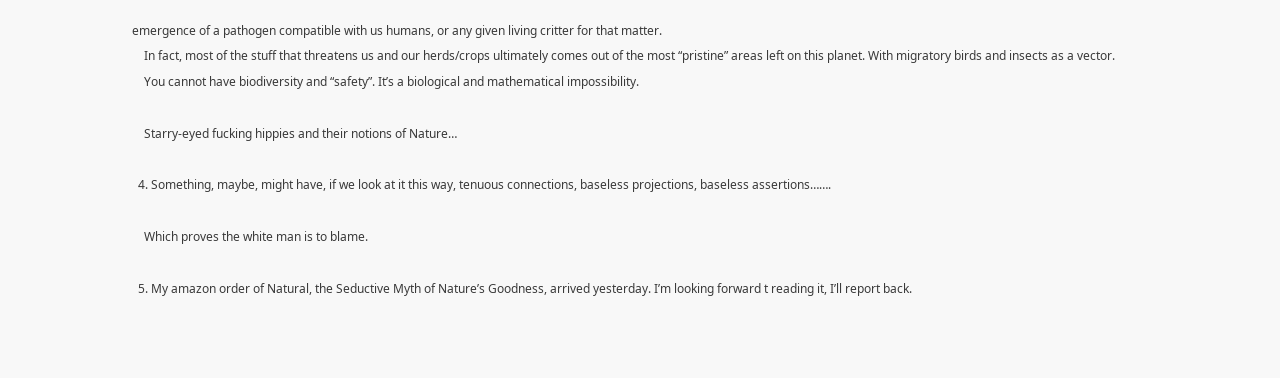emergence of a pathogen compatible with us humans, or any given living critter for that matter.
    In fact, most of the stuff that threatens us and our herds/crops ultimately comes out of the most “pristine” areas left on this planet. With migratory birds and insects as a vector.
    You cannot have biodiversity and “safety”. It’s a biological and mathematical impossibility.

    Starry-eyed fucking hippies and their notions of Nature…

  4. Something, maybe, might have, if we look at it this way, tenuous connections, baseless projections, baseless assertions…….

    Which proves the white man is to blame.

  5. My amazon order of Natural, the Seductive Myth of Nature’s Goodness, arrived yesterday. I’m looking forward t reading it, I’ll report back.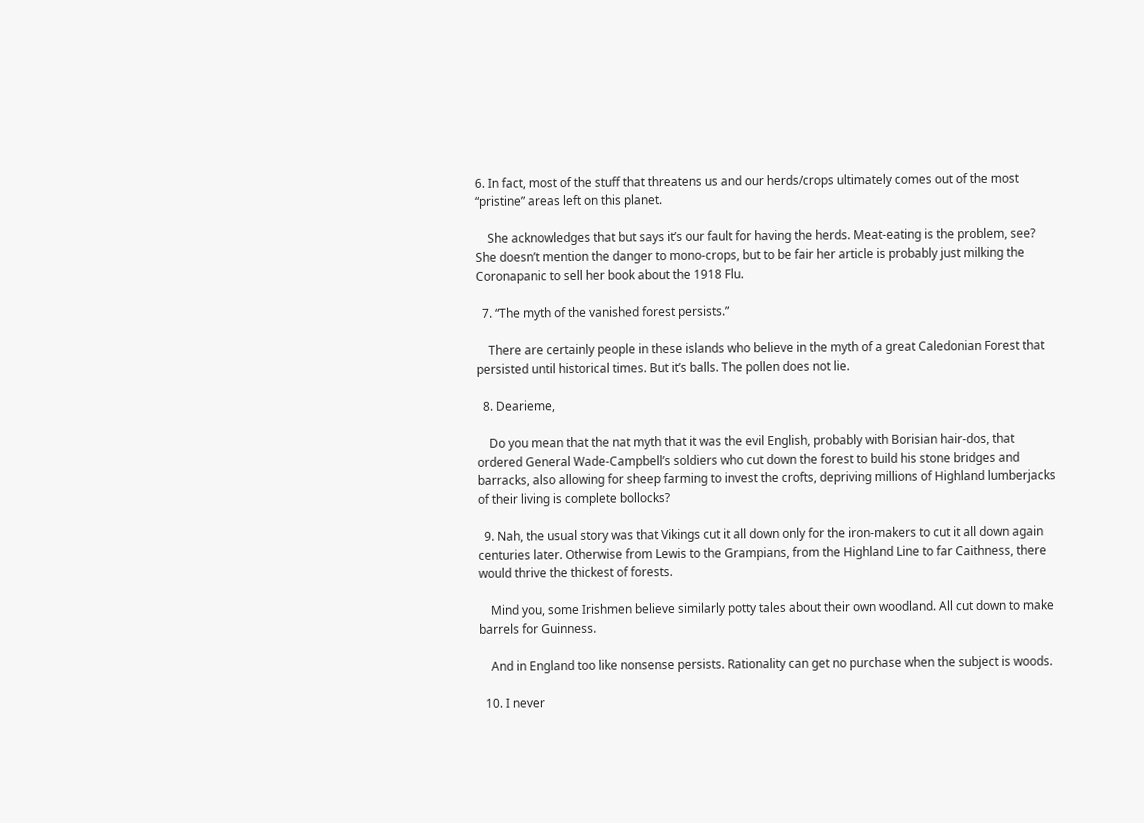6. In fact, most of the stuff that threatens us and our herds/crops ultimately comes out of the most “pristine” areas left on this planet.

    She acknowledges that but says it’s our fault for having the herds. Meat-eating is the problem, see? She doesn’t mention the danger to mono-crops, but to be fair her article is probably just milking the Coronapanic to sell her book about the 1918 Flu.

  7. “The myth of the vanished forest persists.”

    There are certainly people in these islands who believe in the myth of a great Caledonian Forest that persisted until historical times. But it’s balls. The pollen does not lie.

  8. Dearieme,

    Do you mean that the nat myth that it was the evil English, probably with Borisian hair-dos, that ordered General Wade-Campbell’s soldiers who cut down the forest to build his stone bridges and barracks, also allowing for sheep farming to invest the crofts, depriving millions of Highland lumberjacks of their living is complete bollocks?

  9. Nah, the usual story was that Vikings cut it all down only for the iron-makers to cut it all down again centuries later. Otherwise from Lewis to the Grampians, from the Highland Line to far Caithness, there would thrive the thickest of forests.

    Mind you, some Irishmen believe similarly potty tales about their own woodland. All cut down to make barrels for Guinness.

    And in England too like nonsense persists. Rationality can get no purchase when the subject is woods.

  10. I never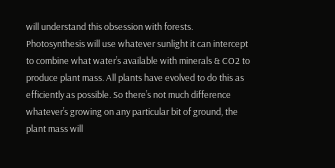will understand this obsession with forests. Photosynthesis will use whatever sunlight it can intercept to combine what water’s available with minerals & CO2 to produce plant mass. All plants have evolved to do this as efficiently as possible. So there’s not much difference whatever’s growing on any particular bit of ground, the plant mass will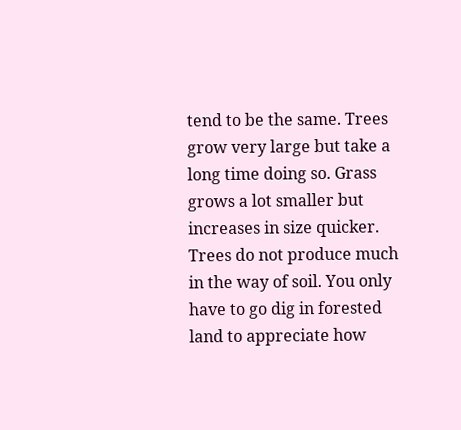tend to be the same. Trees grow very large but take a long time doing so. Grass grows a lot smaller but increases in size quicker. Trees do not produce much in the way of soil. You only have to go dig in forested land to appreciate how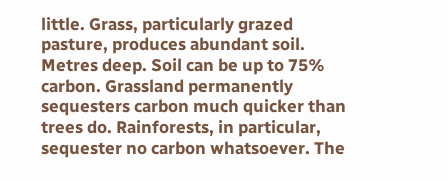little. Grass, particularly grazed pasture, produces abundant soil. Metres deep. Soil can be up to 75% carbon. Grassland permanently sequesters carbon much quicker than trees do. Rainforests, in particular, sequester no carbon whatsoever. The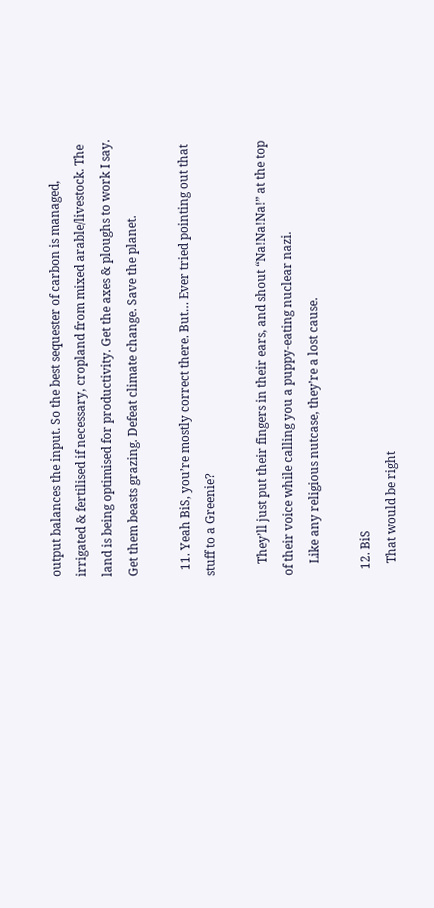output balances the input. So the best sequester of carbon is managed, irrigated & fertilised if necessary, cropland from mixed arable/livestock. The land is being optimised for productivity. Get the axes & ploughs to work I say. Get them beasts grazing. Defeat climate change. Save the planet.

  11. Yeah BiS, you’re mostly correct there. But… Ever tried pointing out that stuff to a Greenie?

    They’ll just put their fingers in their ears, and shout “Na!Na!Na!” at the top of their voice while calling you a puppy-eating nuclear nazi.
    Like any religious nutcase, they’re a lost cause.

  12. BiS
    That would be right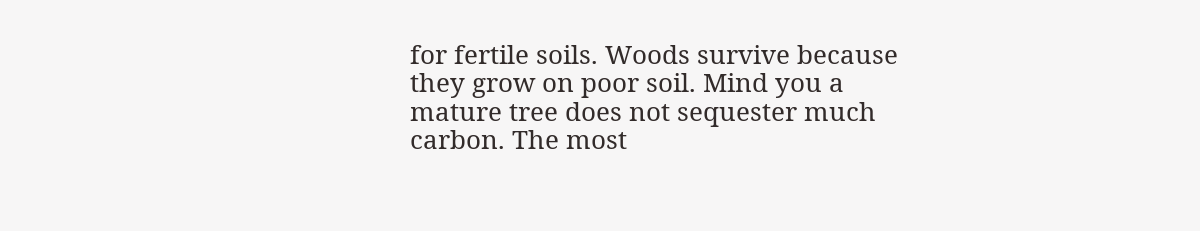for fertile soils. Woods survive because they grow on poor soil. Mind you a mature tree does not sequester much carbon. The most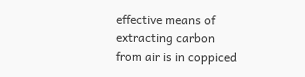effective means of extracting carbon from air is in coppiced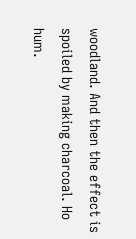woodland. And then the effect is spoiled by making charcoal. Ho hum.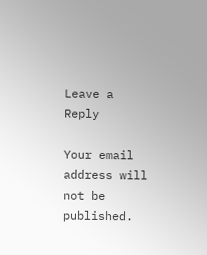Leave a Reply

Your email address will not be published.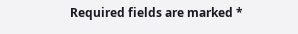Required fields are marked *